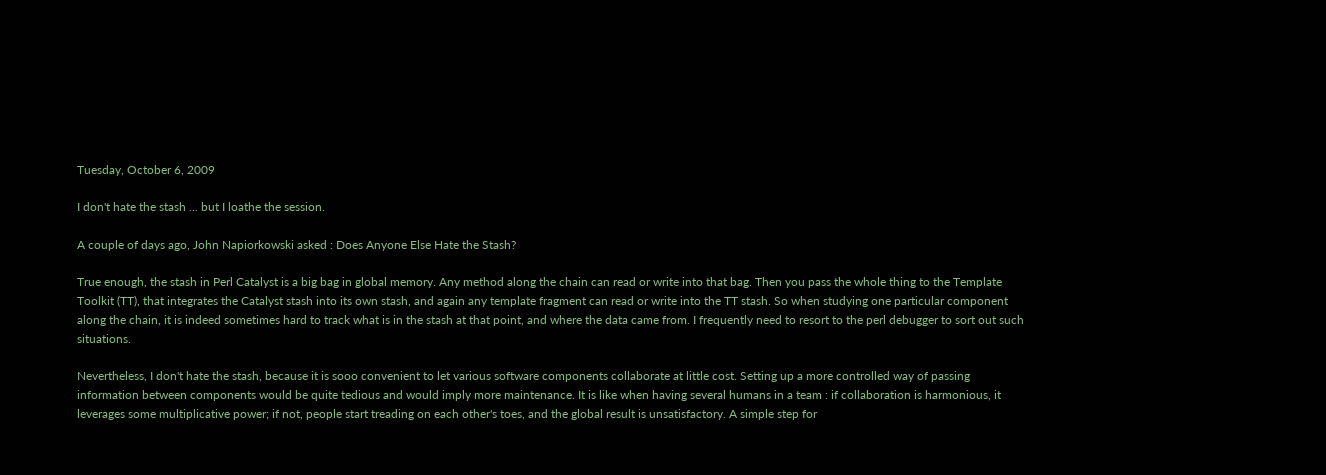Tuesday, October 6, 2009

I don't hate the stash ... but I loathe the session.

A couple of days ago, John Napiorkowski asked : Does Anyone Else Hate the Stash?

True enough, the stash in Perl Catalyst is a big bag in global memory. Any method along the chain can read or write into that bag. Then you pass the whole thing to the Template Toolkit (TT), that integrates the Catalyst stash into its own stash, and again any template fragment can read or write into the TT stash. So when studying one particular component along the chain, it is indeed sometimes hard to track what is in the stash at that point, and where the data came from. I frequently need to resort to the perl debugger to sort out such situations.

Nevertheless, I don't hate the stash, because it is sooo convenient to let various software components collaborate at little cost. Setting up a more controlled way of passing information between components would be quite tedious and would imply more maintenance. It is like when having several humans in a team : if collaboration is harmonious, it leverages some multiplicative power; if not, people start treading on each other's toes, and the global result is unsatisfactory. A simple step for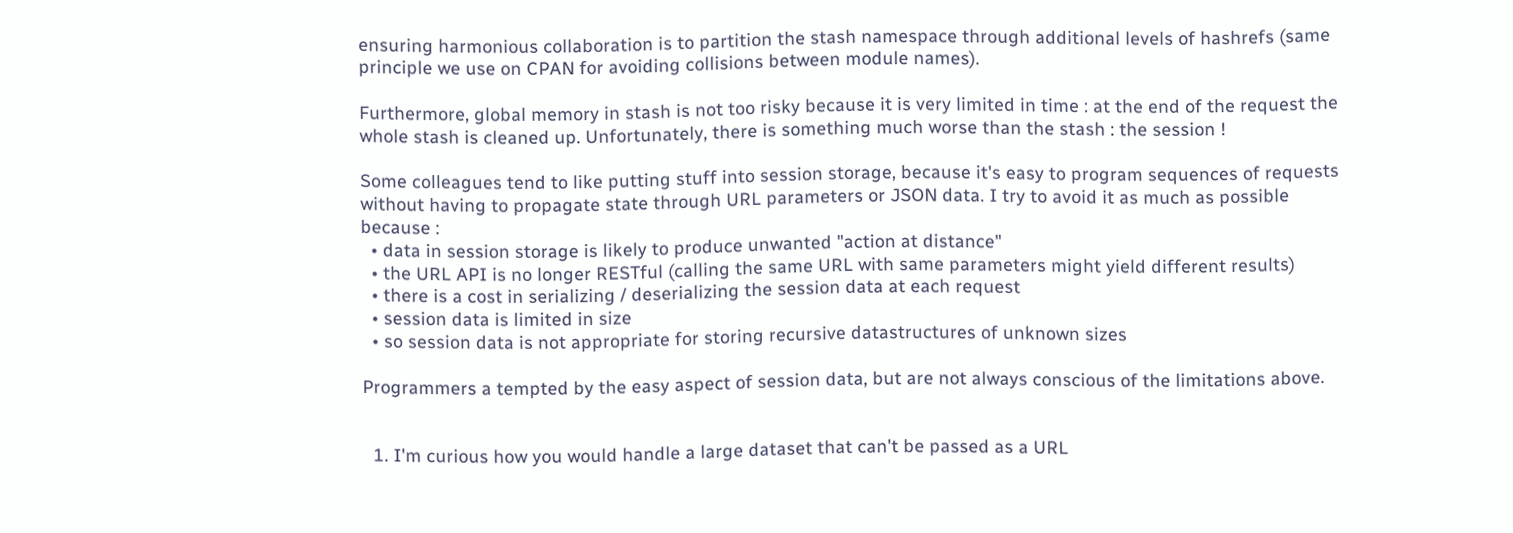ensuring harmonious collaboration is to partition the stash namespace through additional levels of hashrefs (same principle we use on CPAN for avoiding collisions between module names).

Furthermore, global memory in stash is not too risky because it is very limited in time : at the end of the request the whole stash is cleaned up. Unfortunately, there is something much worse than the stash : the session !

Some colleagues tend to like putting stuff into session storage, because it's easy to program sequences of requests without having to propagate state through URL parameters or JSON data. I try to avoid it as much as possible because :
  • data in session storage is likely to produce unwanted "action at distance"
  • the URL API is no longer RESTful (calling the same URL with same parameters might yield different results)
  • there is a cost in serializing / deserializing the session data at each request
  • session data is limited in size
  • so session data is not appropriate for storing recursive datastructures of unknown sizes

Programmers a tempted by the easy aspect of session data, but are not always conscious of the limitations above.


  1. I'm curious how you would handle a large dataset that can't be passed as a URL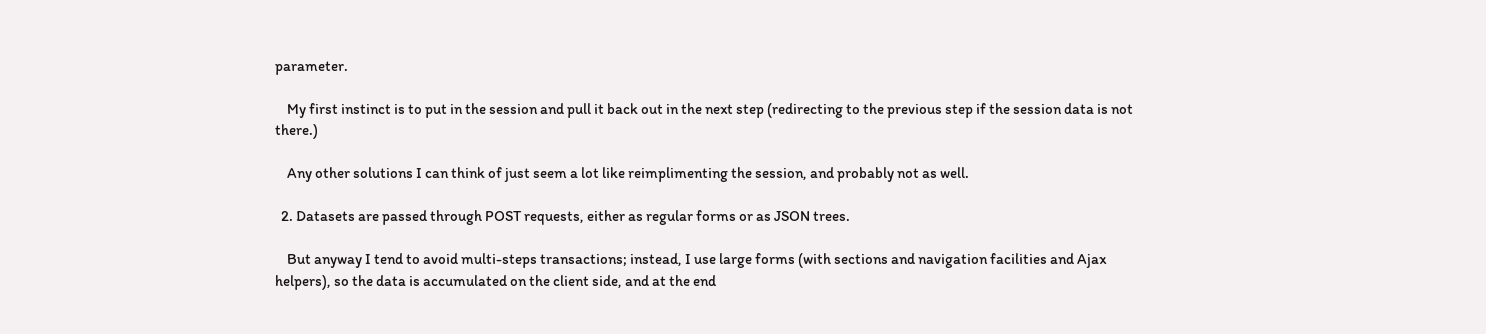parameter.

    My first instinct is to put in the session and pull it back out in the next step (redirecting to the previous step if the session data is not there.)

    Any other solutions I can think of just seem a lot like reimplimenting the session, and probably not as well.

  2. Datasets are passed through POST requests, either as regular forms or as JSON trees.

    But anyway I tend to avoid multi-steps transactions; instead, I use large forms (with sections and navigation facilities and Ajax helpers), so the data is accumulated on the client side, and at the end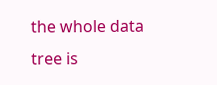the whole data tree is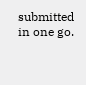submitted in one go.